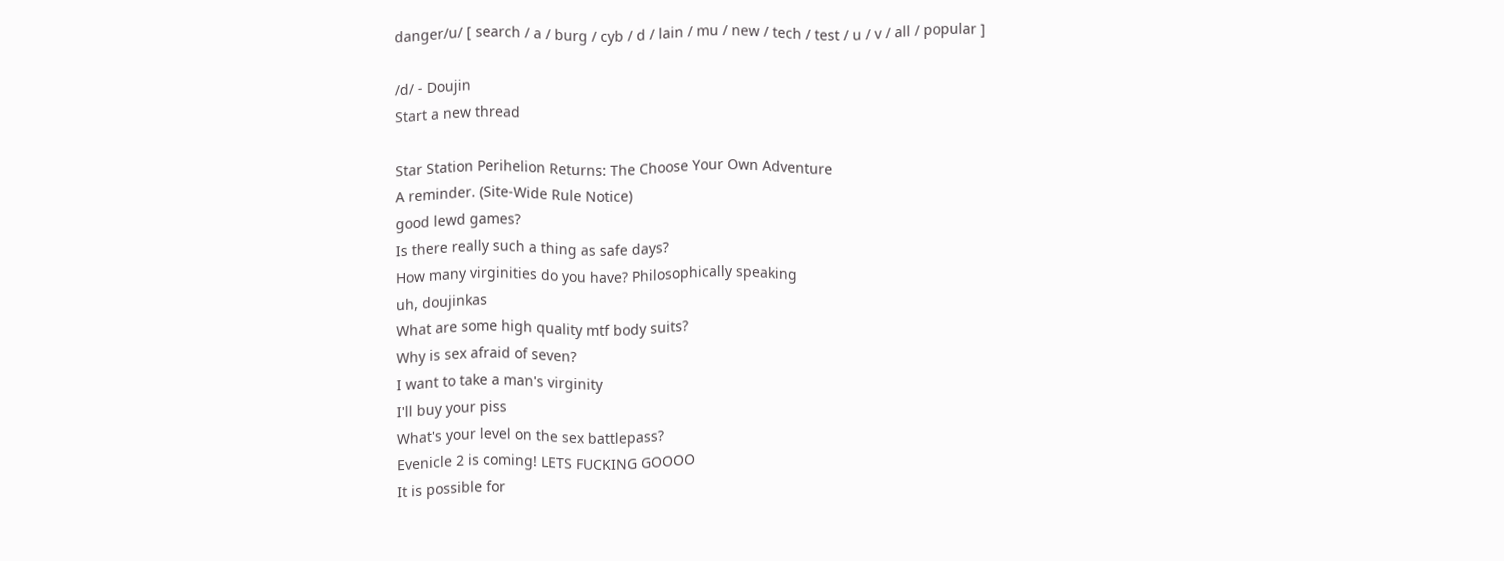danger/u/ [ search / a / burg / cyb / d / lain / mu / new / tech / test / u / v / all / popular ]

/d/ - Doujin
Start a new thread

Star Station Perihelion Returns: The Choose Your Own Adventure
A reminder. (Site-Wide Rule Notice)
good lewd games?
Is there really such a thing as safe days?
How many virginities do you have? Philosophically speaking
uh, doujinkas
What are some high quality mtf body suits?
Why is sex afraid of seven?
I want to take a man's virginity
I'll buy your piss
What's your level on the sex battlepass?
Evenicle 2 is coming! LETS FUCKING GOOOO
It is possible for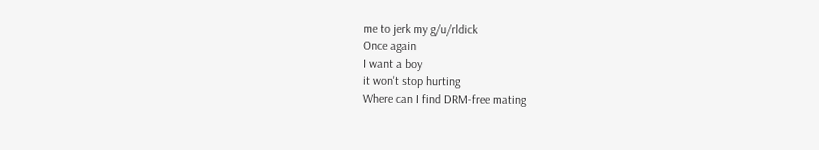me to jerk my g/u/rldick
Once again
I want a boy
it won't stop hurting
Where can I find DRM-free mating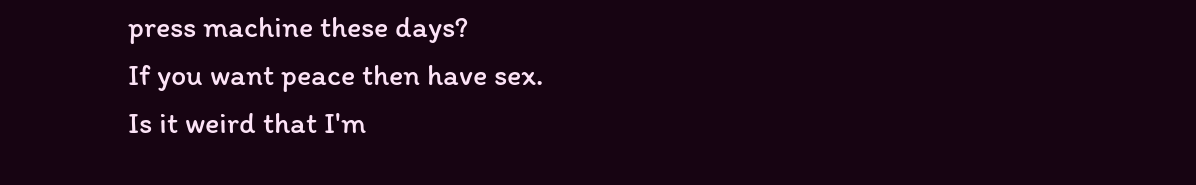press machine these days?
If you want peace then have sex.
Is it weird that I'm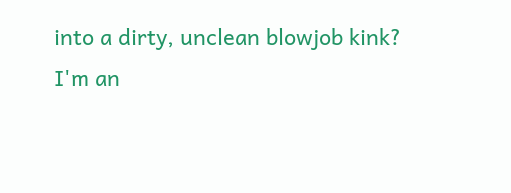into a dirty, unclean blowjob kink?
I'm an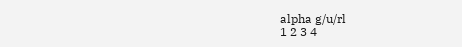alpha g/u/rl
1 2 3 4